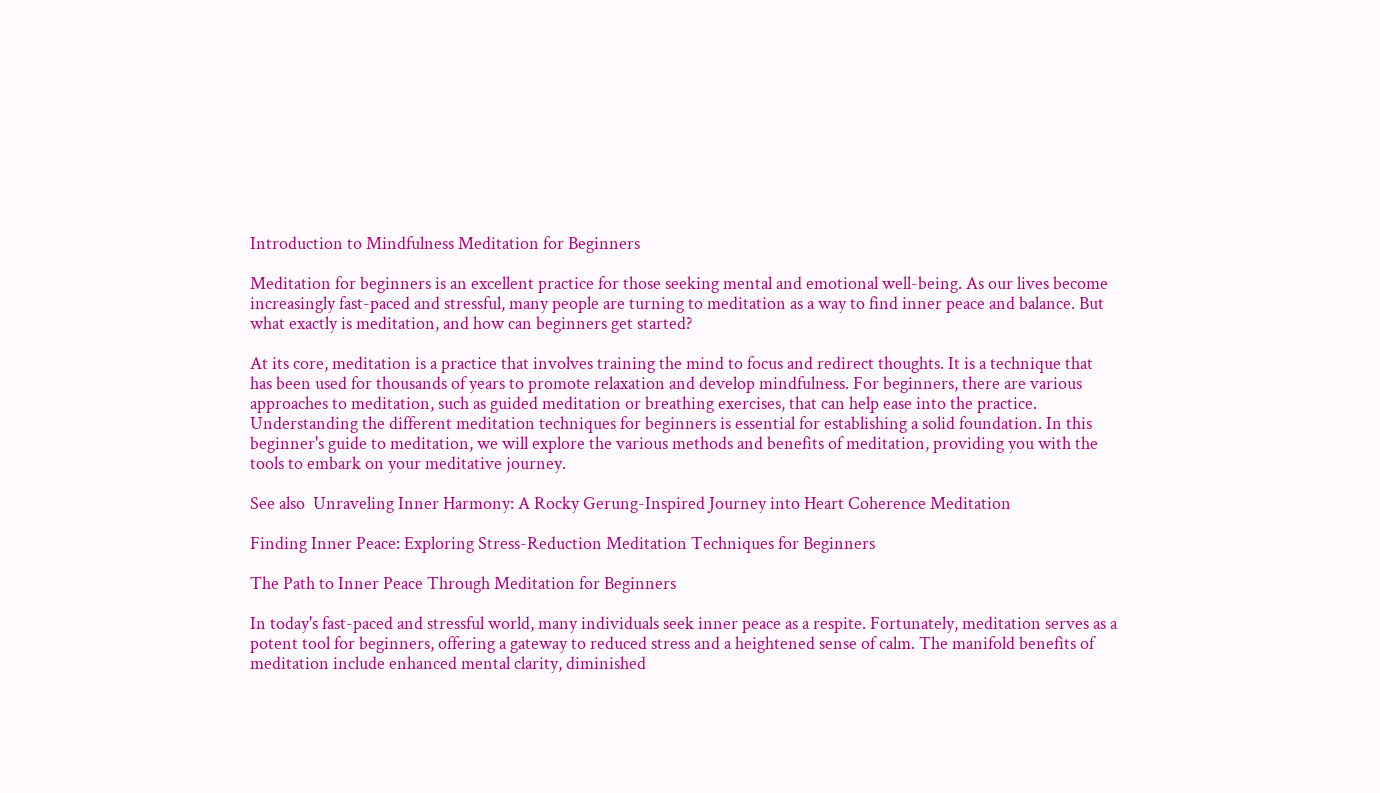Introduction to Mindfulness Meditation for Beginners

Meditation for beginners is an excellent practice for those seeking mental and emotional well-being. As our lives become increasingly fast-paced and stressful, many people are turning to meditation as a way to find inner peace and balance. But what exactly is meditation, and how can beginners get started?

At its core, meditation is a practice that involves training the mind to focus and redirect thoughts. It is a technique that has been used for thousands of years to promote relaxation and develop mindfulness. For beginners, there are various approaches to meditation, such as guided meditation or breathing exercises, that can help ease into the practice. Understanding the different meditation techniques for beginners is essential for establishing a solid foundation. In this beginner's guide to meditation, we will explore the various methods and benefits of meditation, providing you with the tools to embark on your meditative journey.

See also  Unraveling Inner Harmony: A Rocky Gerung-Inspired Journey into Heart Coherence Meditation

Finding Inner Peace: Exploring Stress-Reduction Meditation Techniques for Beginners

The Path to Inner Peace Through Meditation for Beginners

In today's fast-paced and stressful world, many individuals seek inner peace as a respite. Fortunately, meditation serves as a potent tool for beginners, offering a gateway to reduced stress and a heightened sense of calm. The manifold benefits of meditation include enhanced mental clarity, diminished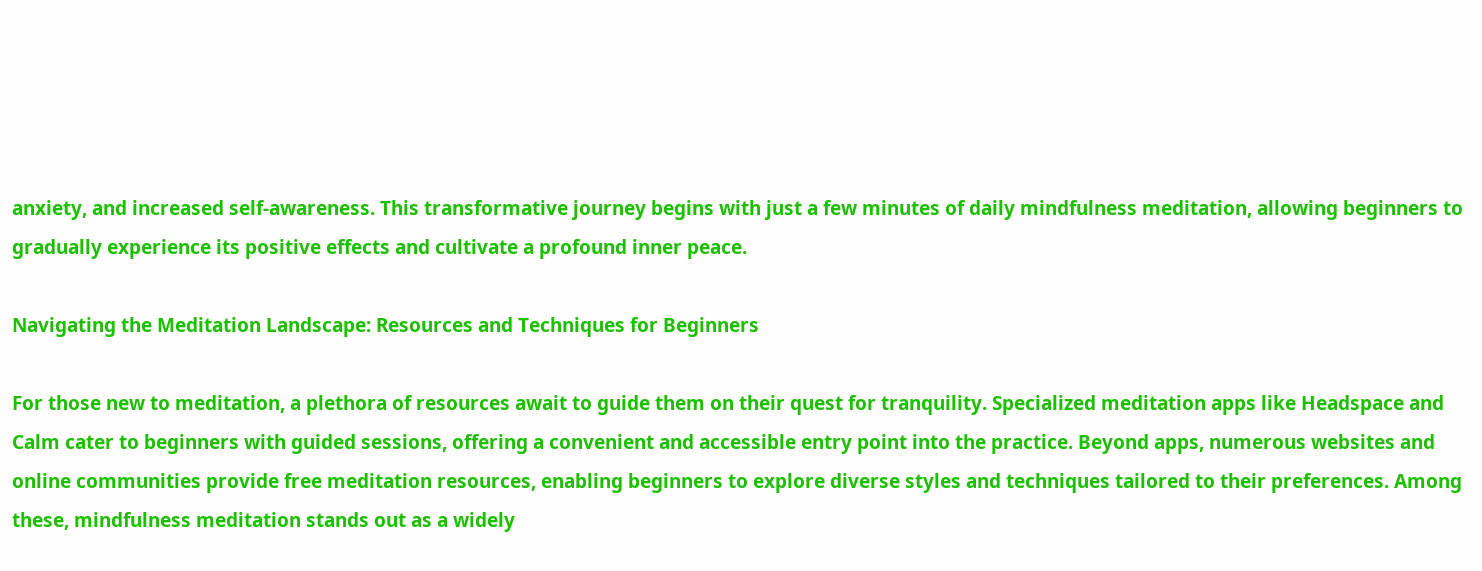anxiety, and increased self-awareness. This transformative journey begins with just a few minutes of daily mindfulness meditation, allowing beginners to gradually experience its positive effects and cultivate a profound inner peace.

Navigating the Meditation Landscape: Resources and Techniques for Beginners

For those new to meditation, a plethora of resources await to guide them on their quest for tranquility. Specialized meditation apps like Headspace and Calm cater to beginners with guided sessions, offering a convenient and accessible entry point into the practice. Beyond apps, numerous websites and online communities provide free meditation resources, enabling beginners to explore diverse styles and techniques tailored to their preferences. Among these, mindfulness meditation stands out as a widely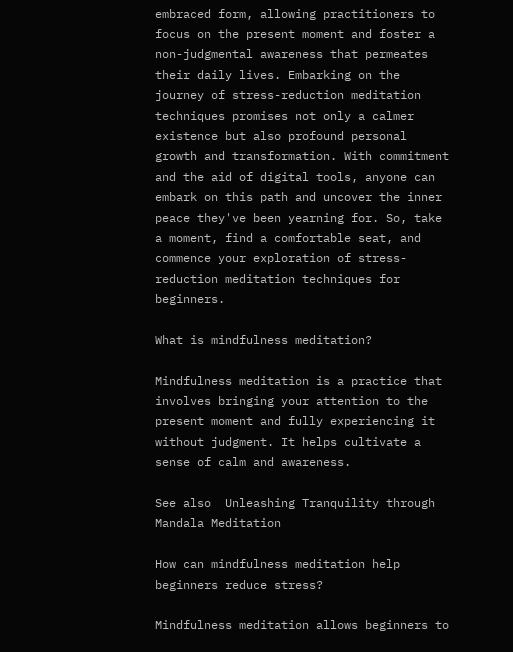embraced form, allowing practitioners to focus on the present moment and foster a non-judgmental awareness that permeates their daily lives. Embarking on the journey of stress-reduction meditation techniques promises not only a calmer existence but also profound personal growth and transformation. With commitment and the aid of digital tools, anyone can embark on this path and uncover the inner peace they've been yearning for. So, take a moment, find a comfortable seat, and commence your exploration of stress-reduction meditation techniques for beginners.

What is mindfulness meditation?

Mindfulness meditation is a practice that involves bringing your attention to the present moment and fully experiencing it without judgment. It helps cultivate a sense of calm and awareness.

See also  Unleashing Tranquility through Mandala Meditation

How can mindfulness meditation help beginners reduce stress?

Mindfulness meditation allows beginners to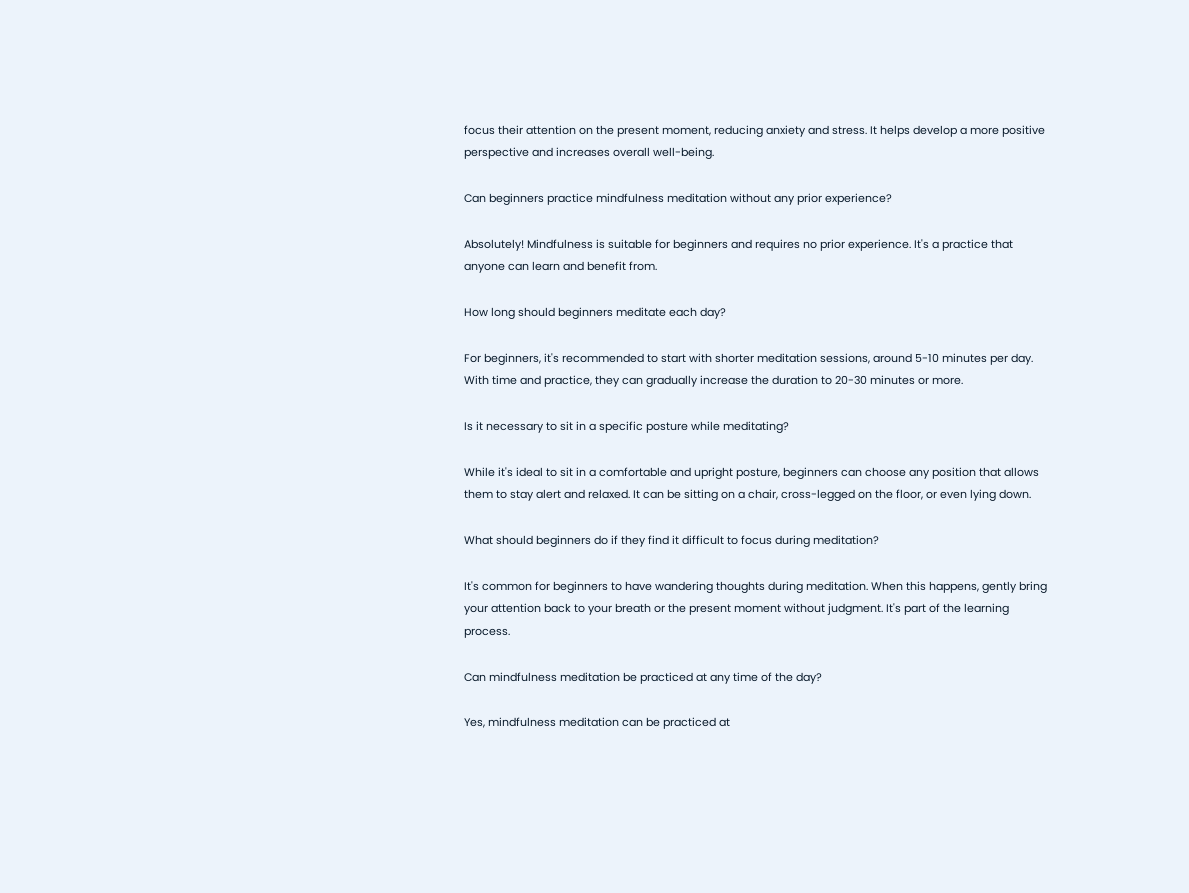focus their attention on the present moment, reducing anxiety and stress. It helps develop a more positive perspective and increases overall well-being.

Can beginners practice mindfulness meditation without any prior experience?

Absolutely! Mindfulness is suitable for beginners and requires no prior experience. It's a practice that anyone can learn and benefit from.

How long should beginners meditate each day?

For beginners, it's recommended to start with shorter meditation sessions, around 5-10 minutes per day. With time and practice, they can gradually increase the duration to 20-30 minutes or more.

Is it necessary to sit in a specific posture while meditating?

While it's ideal to sit in a comfortable and upright posture, beginners can choose any position that allows them to stay alert and relaxed. It can be sitting on a chair, cross-legged on the floor, or even lying down.

What should beginners do if they find it difficult to focus during meditation?

It's common for beginners to have wandering thoughts during meditation. When this happens, gently bring your attention back to your breath or the present moment without judgment. It's part of the learning process.

Can mindfulness meditation be practiced at any time of the day?

Yes, mindfulness meditation can be practiced at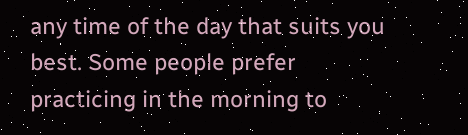any time of the day that suits you best. Some people prefer practicing in the morning to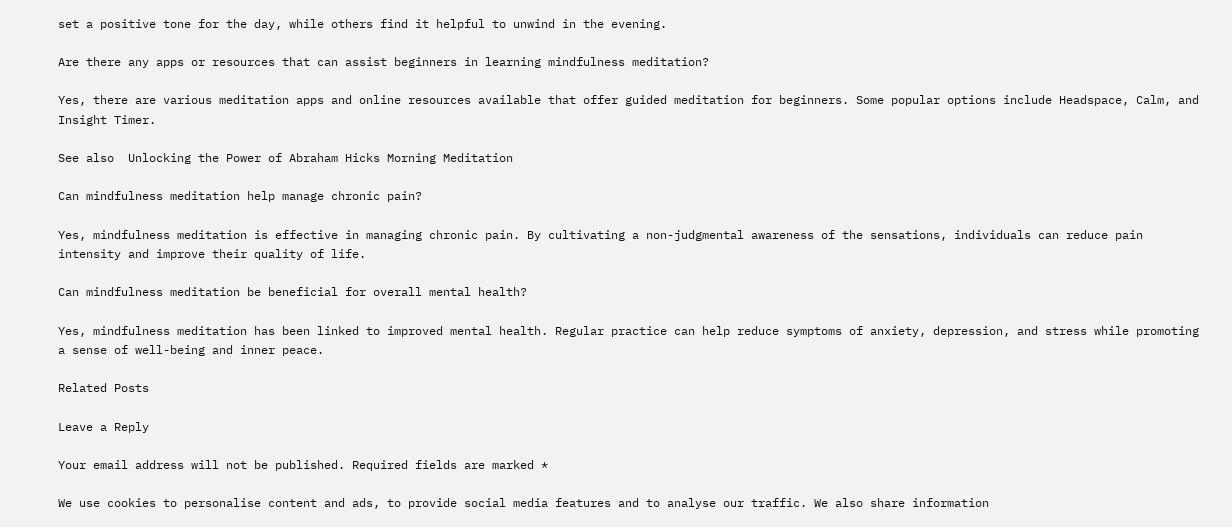set a positive tone for the day, while others find it helpful to unwind in the evening.

Are there any apps or resources that can assist beginners in learning mindfulness meditation?

Yes, there are various meditation apps and online resources available that offer guided meditation for beginners. Some popular options include Headspace, Calm, and Insight Timer.

See also  Unlocking the Power of Abraham Hicks Morning Meditation

Can mindfulness meditation help manage chronic pain?

Yes, mindfulness meditation is effective in managing chronic pain. By cultivating a non-judgmental awareness of the sensations, individuals can reduce pain intensity and improve their quality of life.

Can mindfulness meditation be beneficial for overall mental health?

Yes, mindfulness meditation has been linked to improved mental health. Regular practice can help reduce symptoms of anxiety, depression, and stress while promoting a sense of well-being and inner peace.

Related Posts

Leave a Reply

Your email address will not be published. Required fields are marked *

We use cookies to personalise content and ads, to provide social media features and to analyse our traffic. We also share information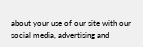about your use of our site with our social media, advertising and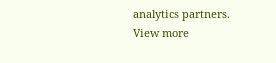analytics partners. View more